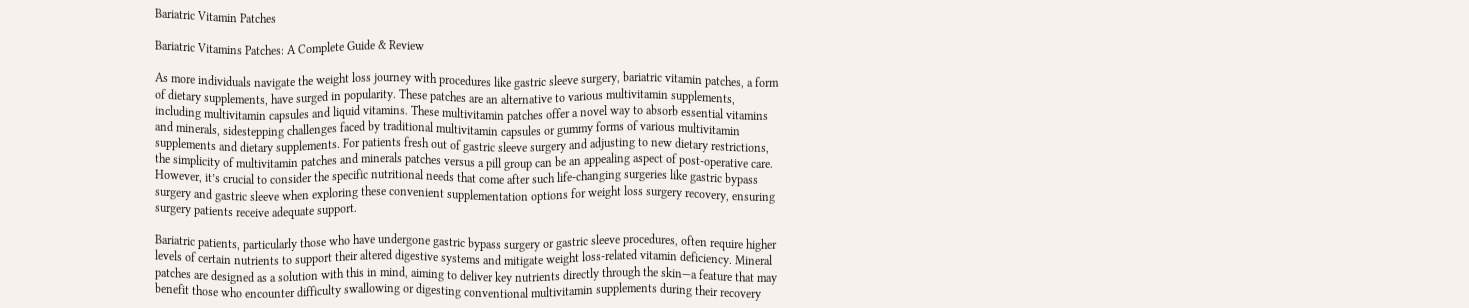Bariatric Vitamin Patches

Bariatric Vitamins Patches: A Complete Guide & Review

As more individuals navigate the weight loss journey with procedures like gastric sleeve surgery, bariatric vitamin patches, a form of dietary supplements, have surged in popularity. These patches are an alternative to various multivitamin supplements, including multivitamin capsules and liquid vitamins. These multivitamin patches offer a novel way to absorb essential vitamins and minerals, sidestepping challenges faced by traditional multivitamin capsules or gummy forms of various multivitamin supplements and dietary supplements. For patients fresh out of gastric sleeve surgery and adjusting to new dietary restrictions, the simplicity of multivitamin patches and minerals patches versus a pill group can be an appealing aspect of post-operative care. However, it’s crucial to consider the specific nutritional needs that come after such life-changing surgeries like gastric bypass surgery and gastric sleeve when exploring these convenient supplementation options for weight loss surgery recovery, ensuring surgery patients receive adequate support.

Bariatric patients, particularly those who have undergone gastric bypass surgery or gastric sleeve procedures, often require higher levels of certain nutrients to support their altered digestive systems and mitigate weight loss-related vitamin deficiency. Mineral patches are designed as a solution with this in mind, aiming to deliver key nutrients directly through the skin—a feature that may benefit those who encounter difficulty swallowing or digesting conventional multivitamin supplements during their recovery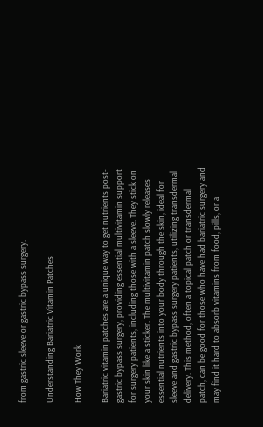from gastric sleeve or gastric bypass surgery.

Understanding Bariatric Vitamin Patches

How They Work

Bariatric vitamin patches are a unique way to get nutrients post-gastric bypass surgery, providing essential multivitamin support for surgery patients, including those with a sleeve. They stick on your skin like a sticker. The multivitamin patch slowly releases essential nutrients into your body through the skin, ideal for sleeve and gastric bypass surgery patients, utilizing transdermal delivery. This method, often a topical patch or transdermal patch, can be good for those who have had bariatric surgery and may find it hard to absorb vitamins from food, pills, or a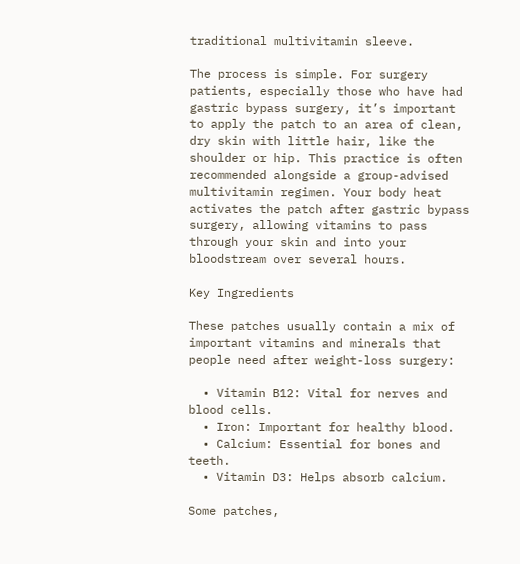traditional multivitamin sleeve.

The process is simple. For surgery patients, especially those who have had gastric bypass surgery, it’s important to apply the patch to an area of clean, dry skin with little hair, like the shoulder or hip. This practice is often recommended alongside a group-advised multivitamin regimen. Your body heat activates the patch after gastric bypass surgery, allowing vitamins to pass through your skin and into your bloodstream over several hours.

Key Ingredients

These patches usually contain a mix of important vitamins and minerals that people need after weight-loss surgery:

  • Vitamin B12: Vital for nerves and blood cells.
  • Iron: Important for healthy blood.
  • Calcium: Essential for bones and teeth.
  • Vitamin D3: Helps absorb calcium.

Some patches,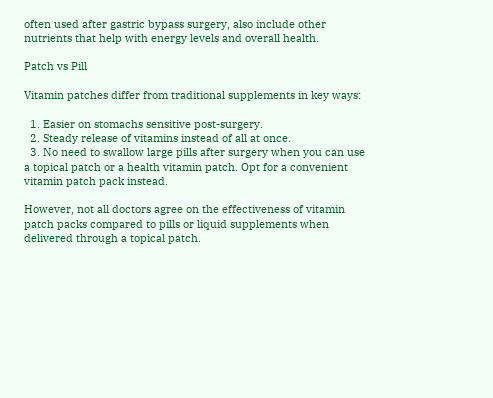often used after gastric bypass surgery, also include other nutrients that help with energy levels and overall health.

Patch vs Pill

Vitamin patches differ from traditional supplements in key ways:

  1. Easier on stomachs sensitive post-surgery.
  2. Steady release of vitamins instead of all at once.
  3. No need to swallow large pills after surgery when you can use a topical patch or a health vitamin patch. Opt for a convenient vitamin patch pack instead.

However, not all doctors agree on the effectiveness of vitamin patch packs compared to pills or liquid supplements when delivered through a topical patch.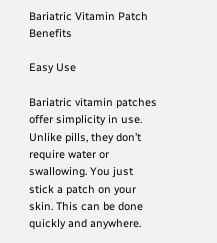Bariatric Vitamin Patch Benefits

Easy Use

Bariatric vitamin patches offer simplicity in use. Unlike pills, they don’t require water or swallowing. You just stick a patch on your skin. This can be done quickly and anywhere.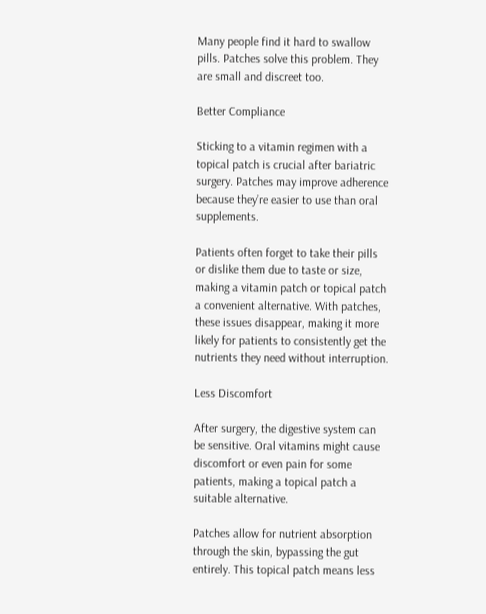Many people find it hard to swallow pills. Patches solve this problem. They are small and discreet too.

Better Compliance

Sticking to a vitamin regimen with a topical patch is crucial after bariatric surgery. Patches may improve adherence because they’re easier to use than oral supplements.

Patients often forget to take their pills or dislike them due to taste or size, making a vitamin patch or topical patch a convenient alternative. With patches, these issues disappear, making it more likely for patients to consistently get the nutrients they need without interruption.

Less Discomfort

After surgery, the digestive system can be sensitive. Oral vitamins might cause discomfort or even pain for some patients, making a topical patch a suitable alternative.

Patches allow for nutrient absorption through the skin, bypassing the gut entirely. This topical patch means less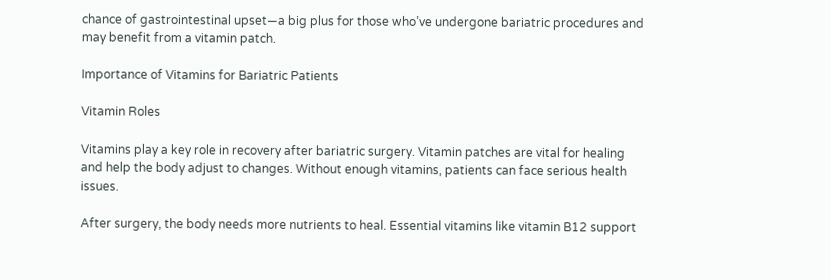chance of gastrointestinal upset—a big plus for those who’ve undergone bariatric procedures and may benefit from a vitamin patch.

Importance of Vitamins for Bariatric Patients

Vitamin Roles

Vitamins play a key role in recovery after bariatric surgery. Vitamin patches are vital for healing and help the body adjust to changes. Without enough vitamins, patients can face serious health issues.

After surgery, the body needs more nutrients to heal. Essential vitamins like vitamin B12 support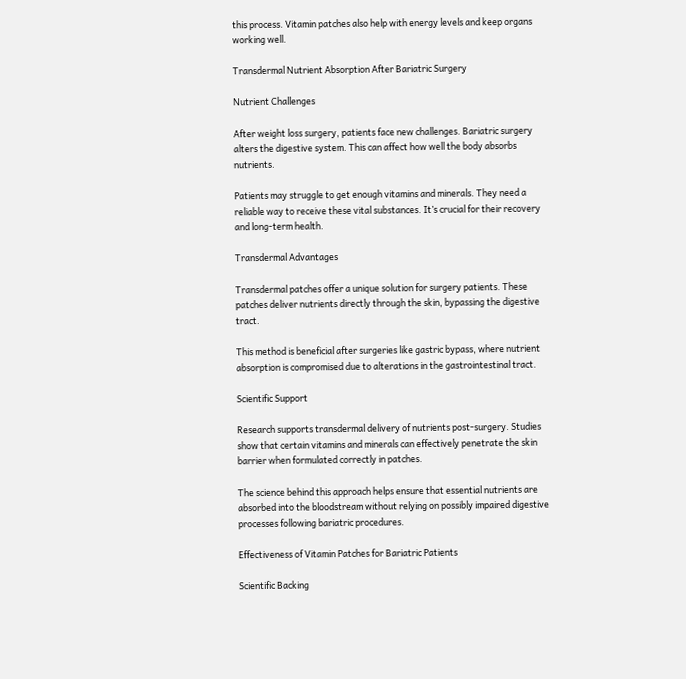this process. Vitamin patches also help with energy levels and keep organs working well.

Transdermal Nutrient Absorption After Bariatric Surgery

Nutrient Challenges

After weight loss surgery, patients face new challenges. Bariatric surgery alters the digestive system. This can affect how well the body absorbs nutrients.

Patients may struggle to get enough vitamins and minerals. They need a reliable way to receive these vital substances. It’s crucial for their recovery and long-term health.

Transdermal Advantages

Transdermal patches offer a unique solution for surgery patients. These patches deliver nutrients directly through the skin, bypassing the digestive tract.

This method is beneficial after surgeries like gastric bypass, where nutrient absorption is compromised due to alterations in the gastrointestinal tract.

Scientific Support

Research supports transdermal delivery of nutrients post-surgery. Studies show that certain vitamins and minerals can effectively penetrate the skin barrier when formulated correctly in patches.

The science behind this approach helps ensure that essential nutrients are absorbed into the bloodstream without relying on possibly impaired digestive processes following bariatric procedures.

Effectiveness of Vitamin Patches for Bariatric Patients

Scientific Backing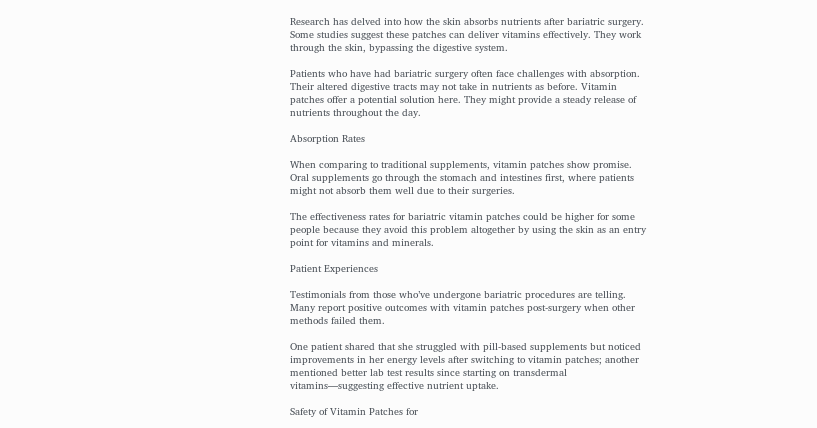Research has delved into how the skin absorbs nutrients after bariatric surgery. Some studies suggest these patches can deliver vitamins effectively. They work through the skin, bypassing the digestive system.

Patients who have had bariatric surgery often face challenges with absorption. Their altered digestive tracts may not take in nutrients as before. Vitamin patches offer a potential solution here. They might provide a steady release of nutrients throughout the day.

Absorption Rates

When comparing to traditional supplements, vitamin patches show promise. Oral supplements go through the stomach and intestines first, where patients might not absorb them well due to their surgeries.

The effectiveness rates for bariatric vitamin patches could be higher for some people because they avoid this problem altogether by using the skin as an entry point for vitamins and minerals.

Patient Experiences

Testimonials from those who’ve undergone bariatric procedures are telling. Many report positive outcomes with vitamin patches post-surgery when other methods failed them.

One patient shared that she struggled with pill-based supplements but noticed improvements in her energy levels after switching to vitamin patches; another mentioned better lab test results since starting on transdermal vitamins—suggesting effective nutrient uptake.

Safety of Vitamin Patches for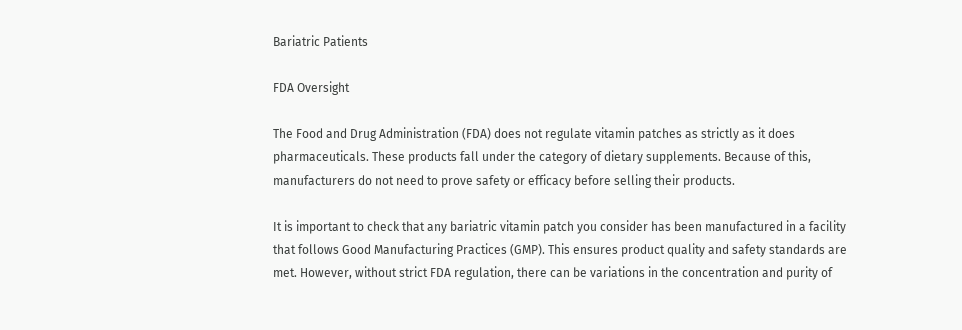Bariatric Patients

FDA Oversight

The Food and Drug Administration (FDA) does not regulate vitamin patches as strictly as it does pharmaceuticals. These products fall under the category of dietary supplements. Because of this, manufacturers do not need to prove safety or efficacy before selling their products.

It is important to check that any bariatric vitamin patch you consider has been manufactured in a facility that follows Good Manufacturing Practices (GMP). This ensures product quality and safety standards are met. However, without strict FDA regulation, there can be variations in the concentration and purity of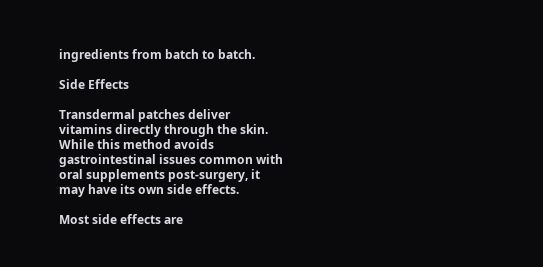ingredients from batch to batch.

Side Effects

Transdermal patches deliver vitamins directly through the skin. While this method avoids gastrointestinal issues common with oral supplements post-surgery, it may have its own side effects.

Most side effects are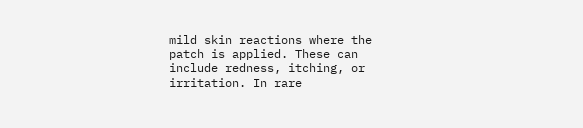mild skin reactions where the patch is applied. These can include redness, itching, or irritation. In rare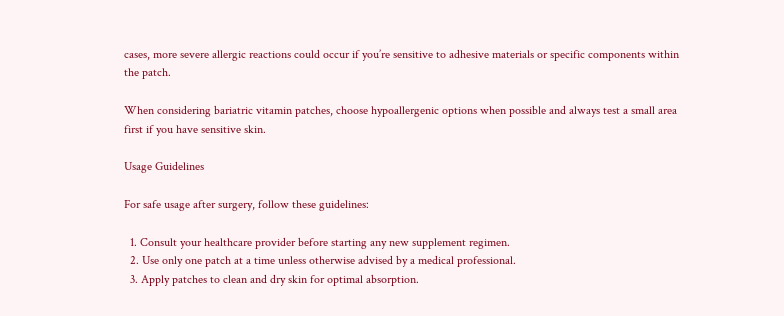cases, more severe allergic reactions could occur if you’re sensitive to adhesive materials or specific components within the patch.

When considering bariatric vitamin patches, choose hypoallergenic options when possible and always test a small area first if you have sensitive skin.

Usage Guidelines

For safe usage after surgery, follow these guidelines:

  1. Consult your healthcare provider before starting any new supplement regimen.
  2. Use only one patch at a time unless otherwise advised by a medical professional.
  3. Apply patches to clean and dry skin for optimal absorption.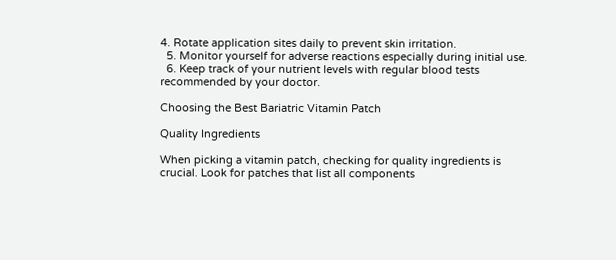4. Rotate application sites daily to prevent skin irritation.
  5. Monitor yourself for adverse reactions especially during initial use.
  6. Keep track of your nutrient levels with regular blood tests recommended by your doctor.

Choosing the Best Bariatric Vitamin Patch

Quality Ingredients

When picking a vitamin patch, checking for quality ingredients is crucial. Look for patches that list all components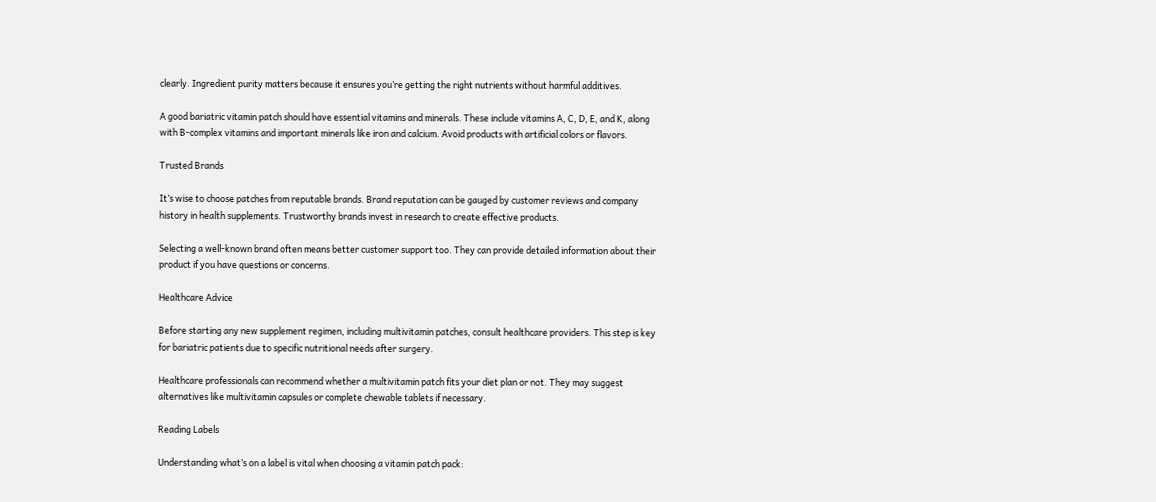clearly. Ingredient purity matters because it ensures you’re getting the right nutrients without harmful additives.

A good bariatric vitamin patch should have essential vitamins and minerals. These include vitamins A, C, D, E, and K, along with B-complex vitamins and important minerals like iron and calcium. Avoid products with artificial colors or flavors.

Trusted Brands

It’s wise to choose patches from reputable brands. Brand reputation can be gauged by customer reviews and company history in health supplements. Trustworthy brands invest in research to create effective products.

Selecting a well-known brand often means better customer support too. They can provide detailed information about their product if you have questions or concerns.

Healthcare Advice

Before starting any new supplement regimen, including multivitamin patches, consult healthcare providers. This step is key for bariatric patients due to specific nutritional needs after surgery.

Healthcare professionals can recommend whether a multivitamin patch fits your diet plan or not. They may suggest alternatives like multivitamin capsules or complete chewable tablets if necessary.

Reading Labels

Understanding what’s on a label is vital when choosing a vitamin patch pack: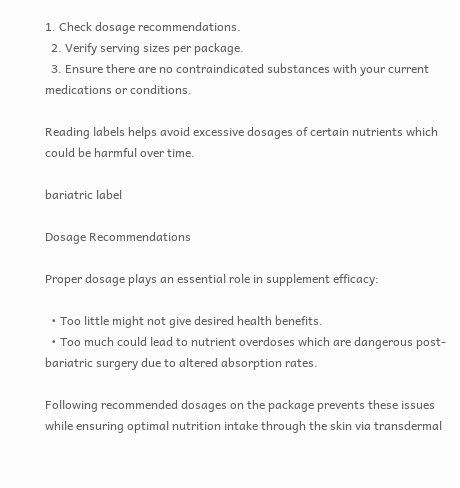1. Check dosage recommendations.
  2. Verify serving sizes per package.
  3. Ensure there are no contraindicated substances with your current medications or conditions.

Reading labels helps avoid excessive dosages of certain nutrients which could be harmful over time.

bariatric label

Dosage Recommendations

Proper dosage plays an essential role in supplement efficacy:

  • Too little might not give desired health benefits.
  • Too much could lead to nutrient overdoses which are dangerous post-bariatric surgery due to altered absorption rates.

Following recommended dosages on the package prevents these issues while ensuring optimal nutrition intake through the skin via transdermal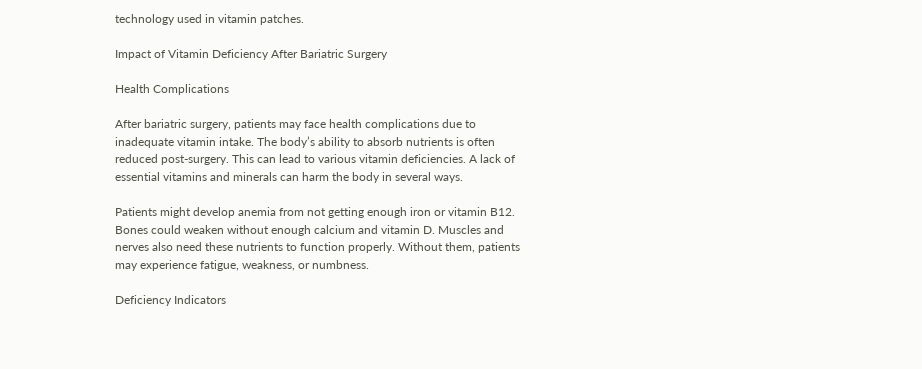technology used in vitamin patches.

Impact of Vitamin Deficiency After Bariatric Surgery

Health Complications

After bariatric surgery, patients may face health complications due to inadequate vitamin intake. The body’s ability to absorb nutrients is often reduced post-surgery. This can lead to various vitamin deficiencies. A lack of essential vitamins and minerals can harm the body in several ways.

Patients might develop anemia from not getting enough iron or vitamin B12. Bones could weaken without enough calcium and vitamin D. Muscles and nerves also need these nutrients to function properly. Without them, patients may experience fatigue, weakness, or numbness.

Deficiency Indicators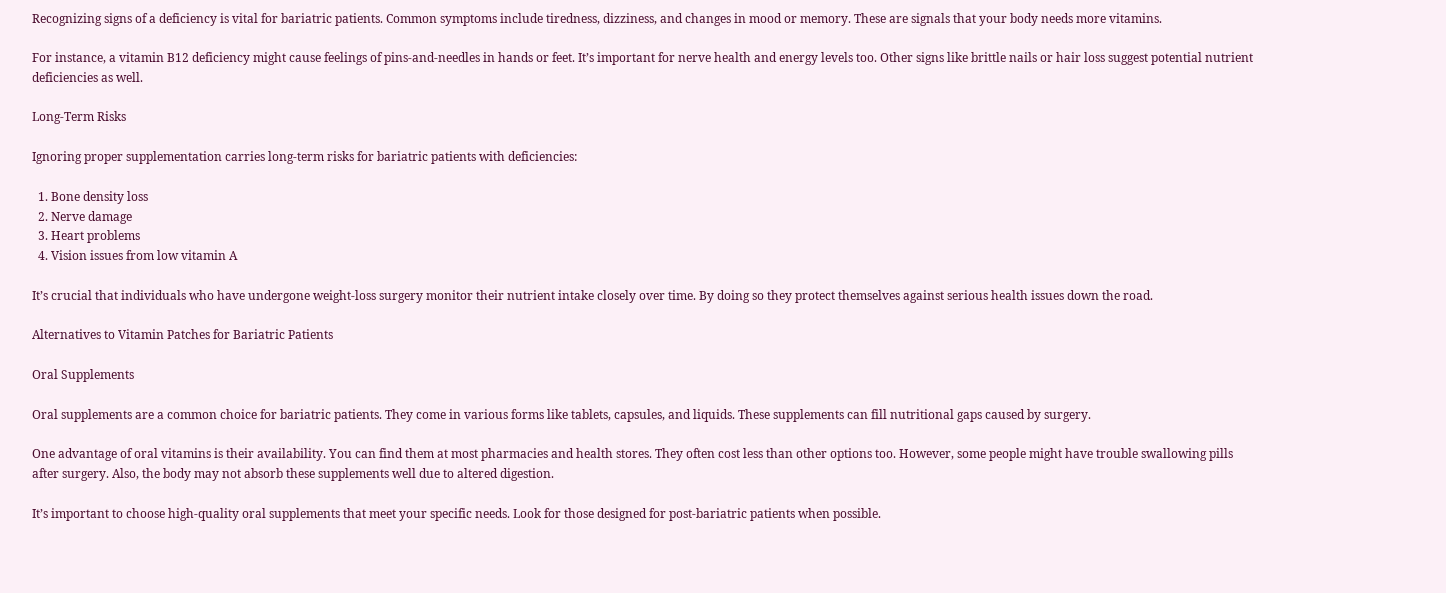Recognizing signs of a deficiency is vital for bariatric patients. Common symptoms include tiredness, dizziness, and changes in mood or memory. These are signals that your body needs more vitamins.

For instance, a vitamin B12 deficiency might cause feelings of pins-and-needles in hands or feet. It’s important for nerve health and energy levels too. Other signs like brittle nails or hair loss suggest potential nutrient deficiencies as well.

Long-Term Risks

Ignoring proper supplementation carries long-term risks for bariatric patients with deficiencies:

  1. Bone density loss
  2. Nerve damage
  3. Heart problems
  4. Vision issues from low vitamin A

It’s crucial that individuals who have undergone weight-loss surgery monitor their nutrient intake closely over time. By doing so they protect themselves against serious health issues down the road.

Alternatives to Vitamin Patches for Bariatric Patients

Oral Supplements

Oral supplements are a common choice for bariatric patients. They come in various forms like tablets, capsules, and liquids. These supplements can fill nutritional gaps caused by surgery.

One advantage of oral vitamins is their availability. You can find them at most pharmacies and health stores. They often cost less than other options too. However, some people might have trouble swallowing pills after surgery. Also, the body may not absorb these supplements well due to altered digestion.

It’s important to choose high-quality oral supplements that meet your specific needs. Look for those designed for post-bariatric patients when possible.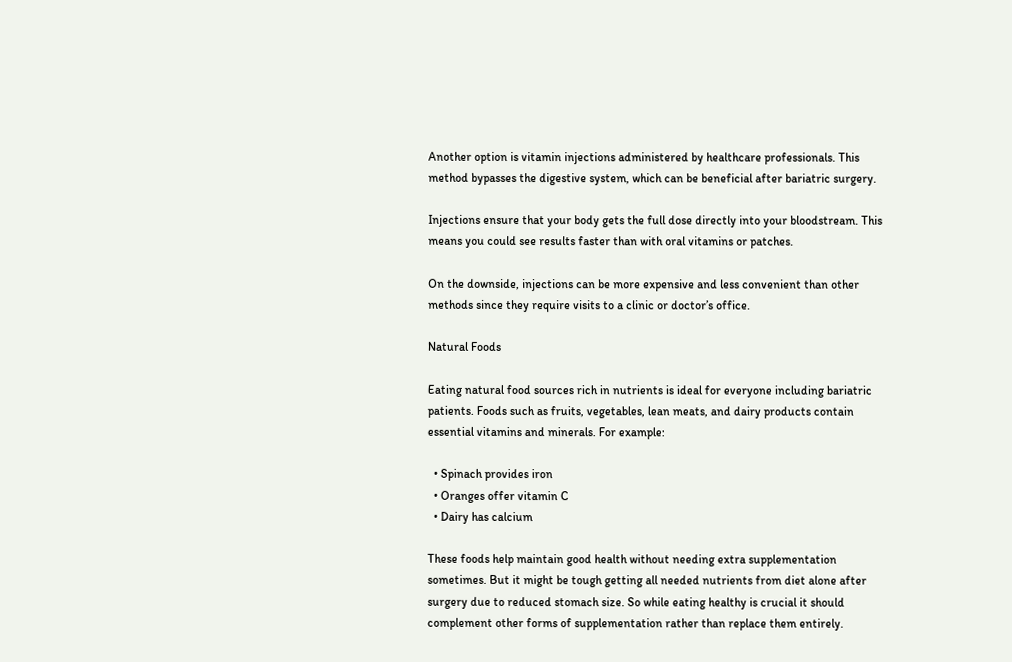Another option is vitamin injections administered by healthcare professionals. This method bypasses the digestive system, which can be beneficial after bariatric surgery.

Injections ensure that your body gets the full dose directly into your bloodstream. This means you could see results faster than with oral vitamins or patches.

On the downside, injections can be more expensive and less convenient than other methods since they require visits to a clinic or doctor’s office.

Natural Foods

Eating natural food sources rich in nutrients is ideal for everyone including bariatric patients. Foods such as fruits, vegetables, lean meats, and dairy products contain essential vitamins and minerals. For example:

  • Spinach provides iron
  • Oranges offer vitamin C
  • Dairy has calcium

These foods help maintain good health without needing extra supplementation sometimes. But it might be tough getting all needed nutrients from diet alone after surgery due to reduced stomach size. So while eating healthy is crucial it should complement other forms of supplementation rather than replace them entirely.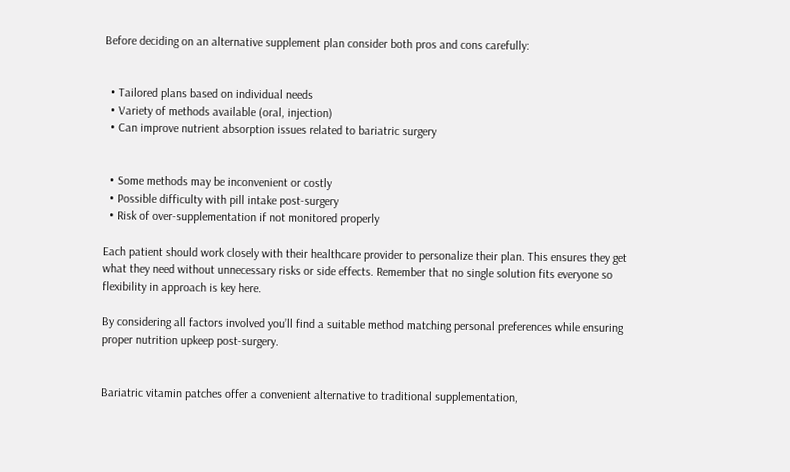Before deciding on an alternative supplement plan consider both pros and cons carefully:


  • Tailored plans based on individual needs
  • Variety of methods available (oral, injection)
  • Can improve nutrient absorption issues related to bariatric surgery


  • Some methods may be inconvenient or costly
  • Possible difficulty with pill intake post-surgery
  • Risk of over-supplementation if not monitored properly

Each patient should work closely with their healthcare provider to personalize their plan. This ensures they get what they need without unnecessary risks or side effects. Remember that no single solution fits everyone so flexibility in approach is key here.

By considering all factors involved you’ll find a suitable method matching personal preferences while ensuring proper nutrition upkeep post-surgery.


Bariatric vitamin patches offer a convenient alternative to traditional supplementation,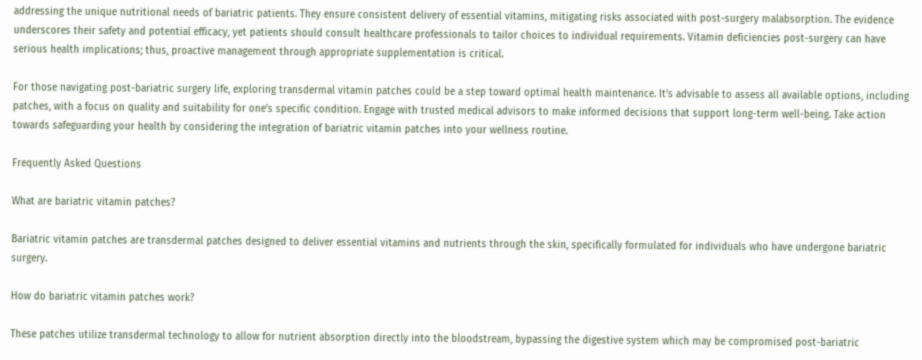addressing the unique nutritional needs of bariatric patients. They ensure consistent delivery of essential vitamins, mitigating risks associated with post-surgery malabsorption. The evidence underscores their safety and potential efficacy, yet patients should consult healthcare professionals to tailor choices to individual requirements. Vitamin deficiencies post-surgery can have serious health implications; thus, proactive management through appropriate supplementation is critical.

For those navigating post-bariatric surgery life, exploring transdermal vitamin patches could be a step toward optimal health maintenance. It’s advisable to assess all available options, including patches, with a focus on quality and suitability for one’s specific condition. Engage with trusted medical advisors to make informed decisions that support long-term well-being. Take action towards safeguarding your health by considering the integration of bariatric vitamin patches into your wellness routine.

Frequently Asked Questions

What are bariatric vitamin patches?

Bariatric vitamin patches are transdermal patches designed to deliver essential vitamins and nutrients through the skin, specifically formulated for individuals who have undergone bariatric surgery.

How do bariatric vitamin patches work?

These patches utilize transdermal technology to allow for nutrient absorption directly into the bloodstream, bypassing the digestive system which may be compromised post-bariatric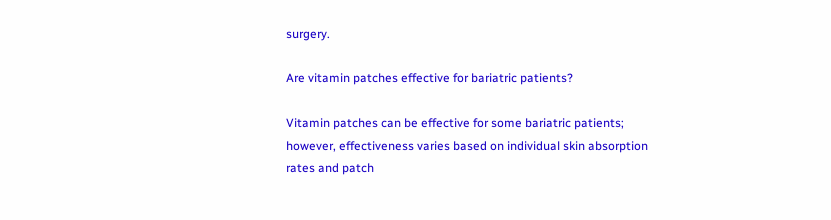surgery.

Are vitamin patches effective for bariatric patients?

Vitamin patches can be effective for some bariatric patients; however, effectiveness varies based on individual skin absorption rates and patch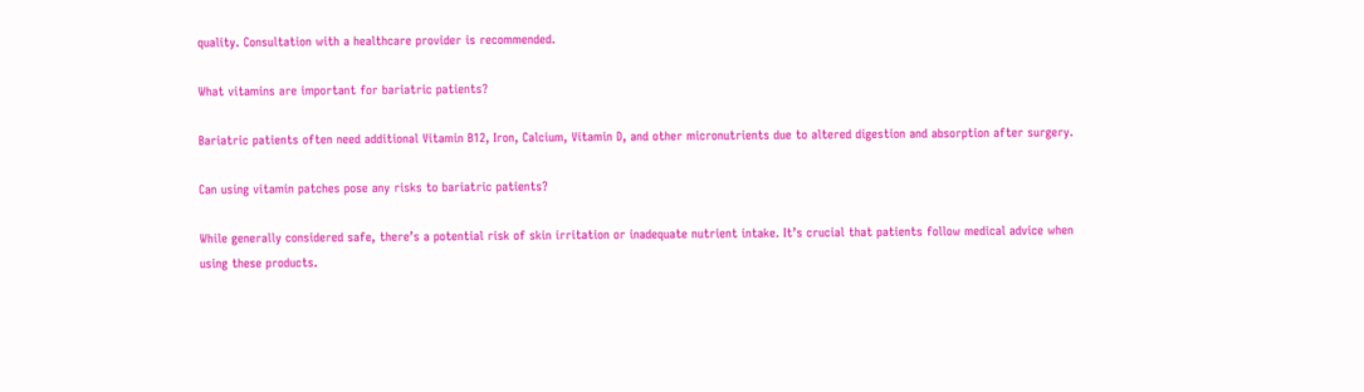quality. Consultation with a healthcare provider is recommended.

What vitamins are important for bariatric patients?

Bariatric patients often need additional Vitamin B12, Iron, Calcium, Vitamin D, and other micronutrients due to altered digestion and absorption after surgery.

Can using vitamin patches pose any risks to bariatric patients?

While generally considered safe, there’s a potential risk of skin irritation or inadequate nutrient intake. It’s crucial that patients follow medical advice when using these products.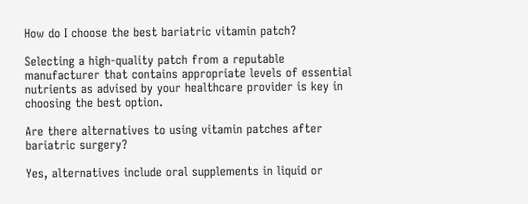How do I choose the best bariatric vitamin patch?

Selecting a high-quality patch from a reputable manufacturer that contains appropriate levels of essential nutrients as advised by your healthcare provider is key in choosing the best option.

Are there alternatives to using vitamin patches after bariatric surgery?

Yes, alternatives include oral supplements in liquid or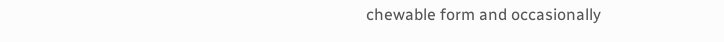chewable form and occasionally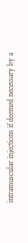intramuscular injections if deemed necessary by a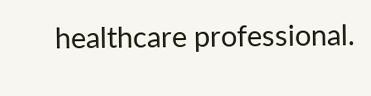healthcare professional.